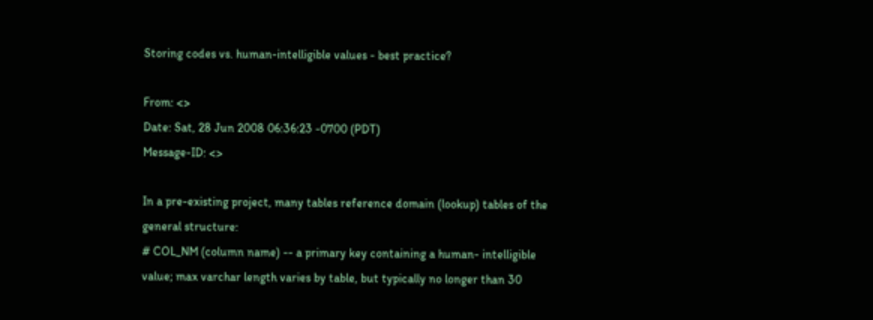Storing codes vs. human-intelligible values - best practice?

From: <>
Date: Sat, 28 Jun 2008 06:36:23 -0700 (PDT)
Message-ID: <>

In a pre-existing project, many tables reference domain (lookup) tables of the general structure:
# COL_NM (column name) -- a primary key containing a human- intelligible value; max varchar length varies by table, but typically no longer than 30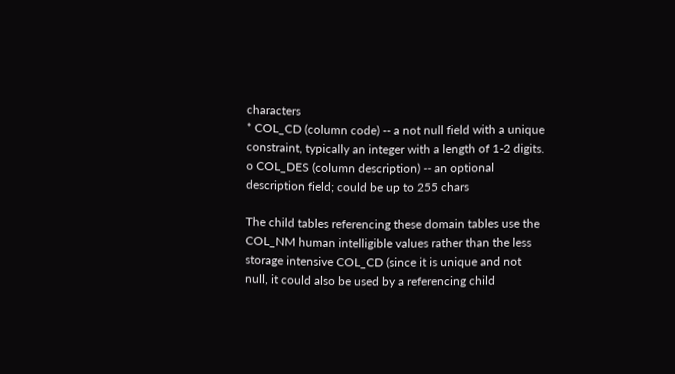characters
* COL_CD (column code) -- a not null field with a unique constraint, typically an integer with a length of 1-2 digits. o COL_DES (column description) -- an optional description field; could be up to 255 chars

The child tables referencing these domain tables use the COL_NM human intelligible values rather than the less storage intensive COL_CD (since it is unique and not null, it could also be used by a referencing child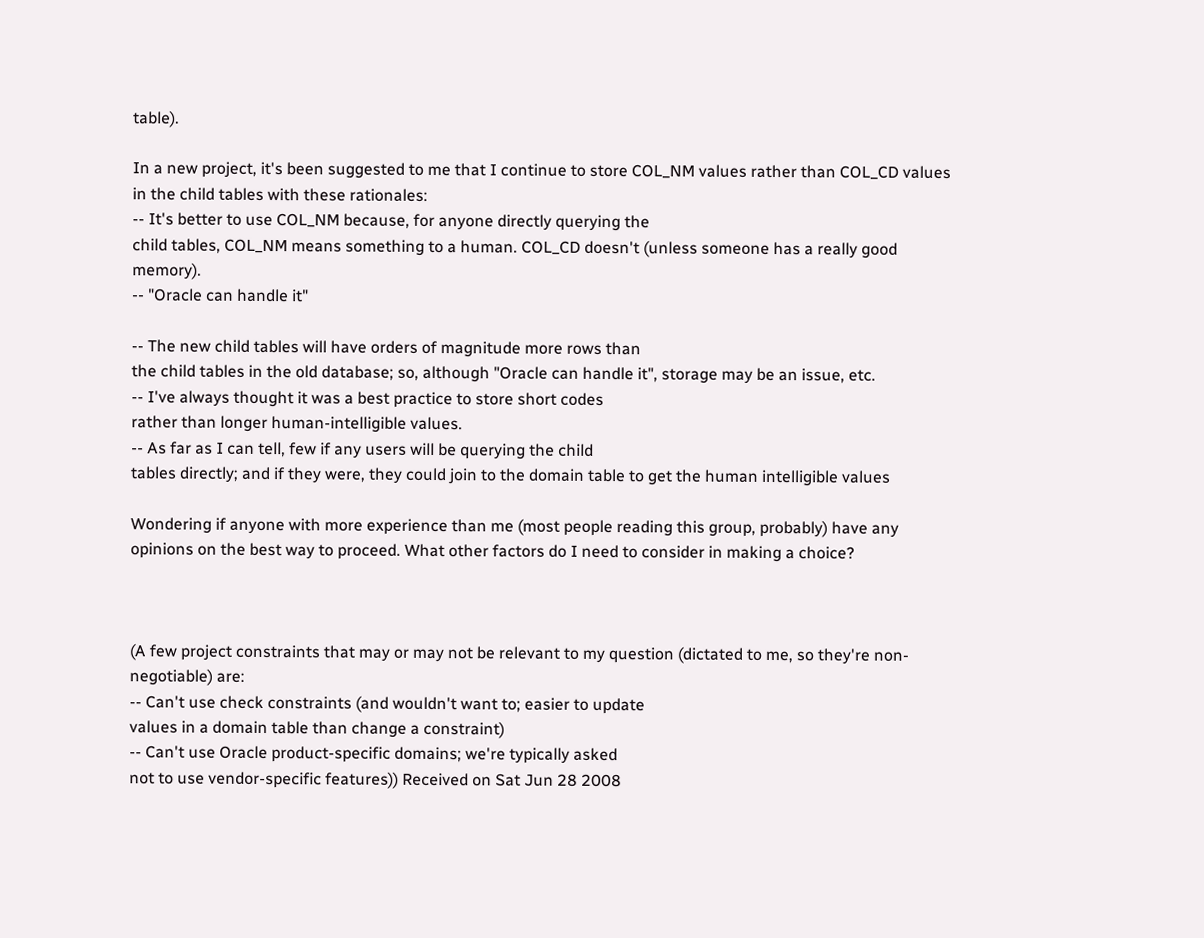table).

In a new project, it's been suggested to me that I continue to store COL_NM values rather than COL_CD values in the child tables with these rationales:
-- It's better to use COL_NM because, for anyone directly querying the
child tables, COL_NM means something to a human. COL_CD doesn't (unless someone has a really good memory).
-- "Oracle can handle it"

-- The new child tables will have orders of magnitude more rows than
the child tables in the old database; so, although "Oracle can handle it", storage may be an issue, etc.
-- I've always thought it was a best practice to store short codes
rather than longer human-intelligible values.
-- As far as I can tell, few if any users will be querying the child
tables directly; and if they were, they could join to the domain table to get the human intelligible values

Wondering if anyone with more experience than me (most people reading this group, probably) have any opinions on the best way to proceed. What other factors do I need to consider in making a choice?



(A few project constraints that may or may not be relevant to my question (dictated to me, so they're non-negotiable) are:
-- Can't use check constraints (and wouldn't want to; easier to update
values in a domain table than change a constraint)
-- Can't use Oracle product-specific domains; we're typically asked
not to use vendor-specific features)) Received on Sat Jun 28 2008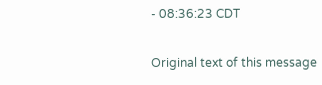- 08:36:23 CDT

Original text of this message